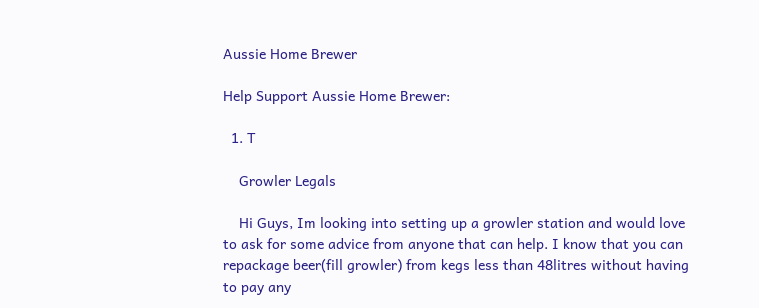Aussie Home Brewer

Help Support Aussie Home Brewer:

  1. T

    Growler Legals

    Hi Guys, Im looking into setting up a growler station and would love to ask for some advice from anyone that can help. I know that you can repackage beer(fill growler) from kegs less than 48litres without having to pay any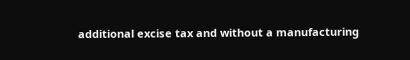additional excise tax and without a manufacturing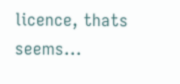licence, thats seems...